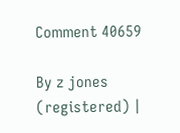Comment 40659

By z jones (registered) |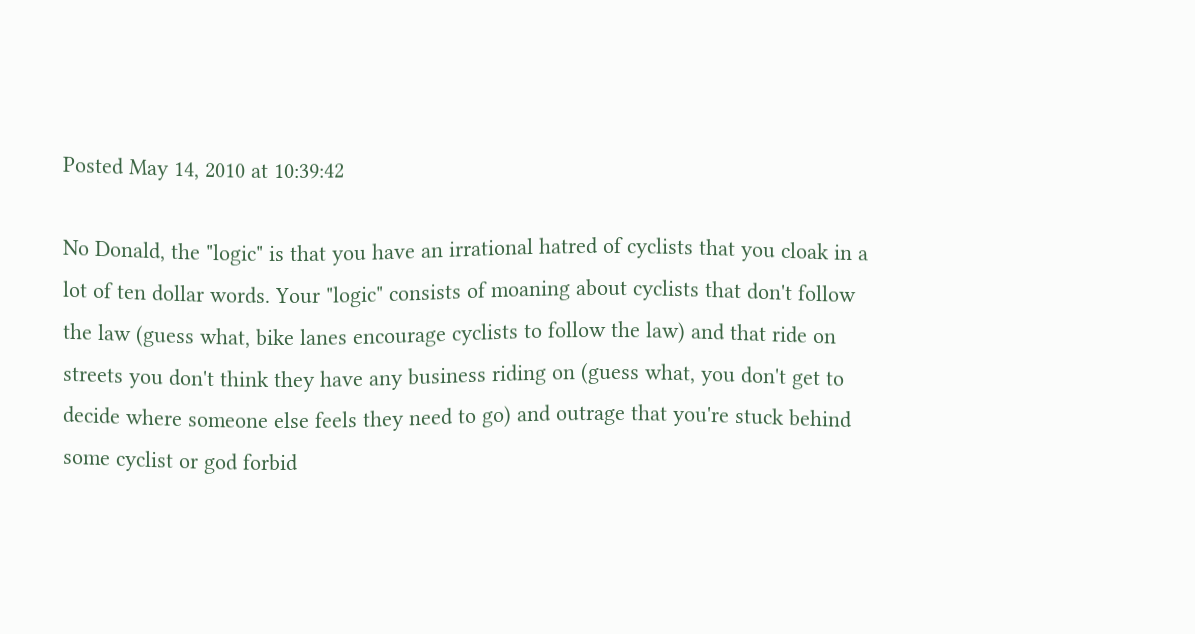Posted May 14, 2010 at 10:39:42

No Donald, the "logic" is that you have an irrational hatred of cyclists that you cloak in a lot of ten dollar words. Your "logic" consists of moaning about cyclists that don't follow the law (guess what, bike lanes encourage cyclists to follow the law) and that ride on streets you don't think they have any business riding on (guess what, you don't get to decide where someone else feels they need to go) and outrage that you're stuck behind some cyclist or god forbid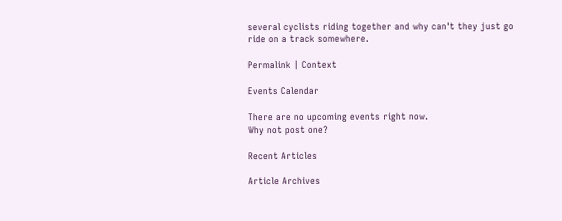several cyclists riding together and why can't they just go ride on a track somewhere.

Permalink | Context

Events Calendar

There are no upcoming events right now.
Why not post one?

Recent Articles

Article Archives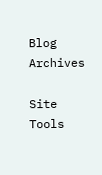Blog Archives

Site Tools